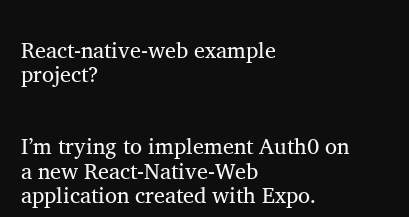React-native-web example project?


I’m trying to implement Auth0 on a new React-Native-Web application created with Expo.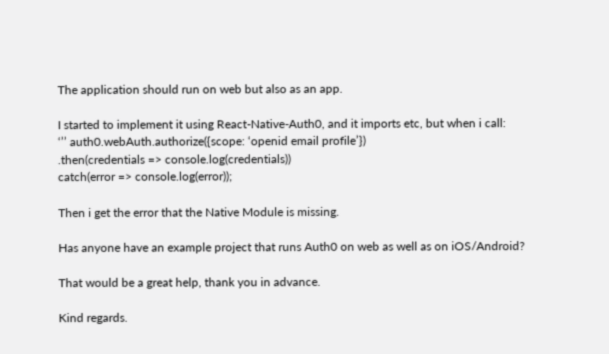The application should run on web but also as an app.

I started to implement it using React-Native-Auth0, and it imports etc, but when i call:
‘’’ auth0.webAuth.authorize({scope: ‘openid email profile’})
.then(credentials => console.log(credentials))
catch(error => console.log(error));

Then i get the error that the Native Module is missing.

Has anyone have an example project that runs Auth0 on web as well as on iOS/Android?

That would be a great help, thank you in advance.

Kind regards.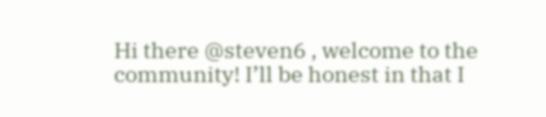Hi there @steven6 , welcome to the community! I’ll be honest in that I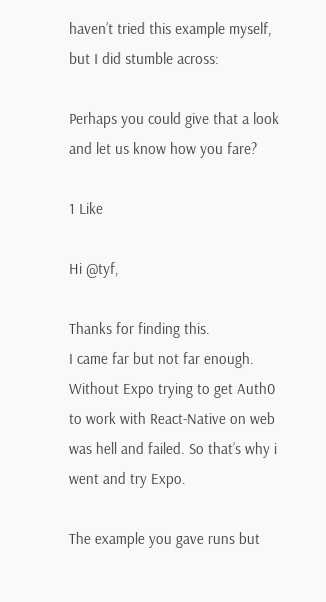haven’t tried this example myself, but I did stumble across:

Perhaps you could give that a look and let us know how you fare?

1 Like

Hi @tyf,

Thanks for finding this.
I came far but not far enough. Without Expo trying to get Auth0 to work with React-Native on web was hell and failed. So that’s why i went and try Expo.

The example you gave runs but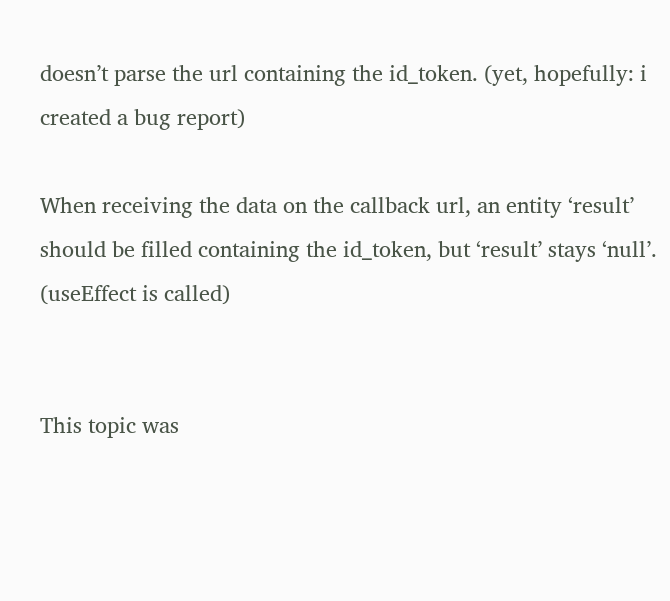doesn’t parse the url containing the id_token. (yet, hopefully: i created a bug report)

When receiving the data on the callback url, an entity ‘result’ should be filled containing the id_token, but ‘result’ stays ‘null’. (useEffect is called)


This topic was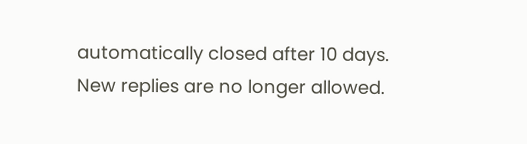automatically closed after 10 days. New replies are no longer allowed.